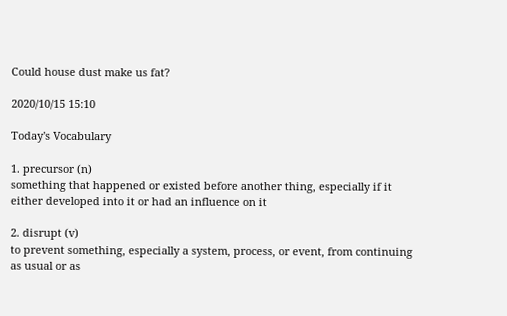Could house dust make us fat?

2020/10/15 15:10

Today's Vocabulary

1. precursor (n)
something that happened or existed before another thing, especially if it either developed into it or had an influence on it

2. disrupt (v)
to prevent something, especially a system, process, or event, from continuing as usual or as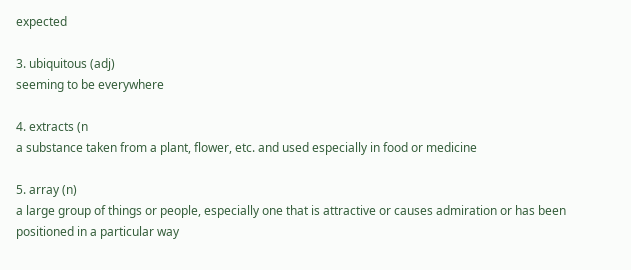expected

3. ubiquitous (adj)
seeming to be everywhere

4. extracts (n
a substance taken from a plant, flower, etc. and used especially in food or medicine

5. array (n)
a large group of things or people, especially one that is attractive or causes admiration or has been positioned in a particular way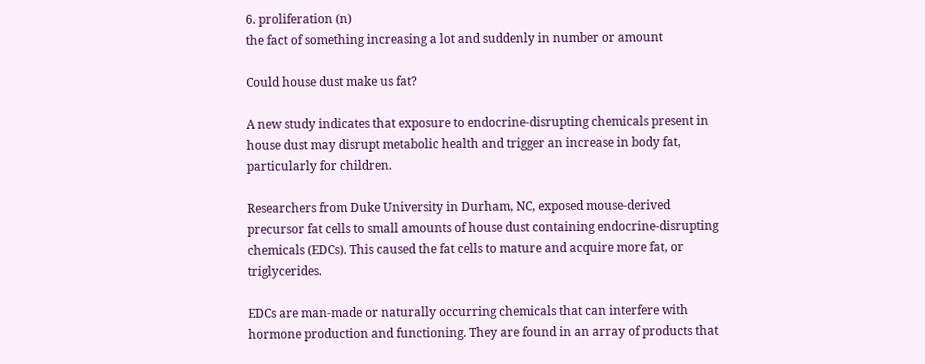6. proliferation (n)
the fact of something increasing a lot and suddenly in number or amount

Could house dust make us fat?

A new study indicates that exposure to endocrine-disrupting chemicals present in house dust may disrupt metabolic health and trigger an increase in body fat, particularly for children.

Researchers from Duke University in Durham, NC, exposed mouse-derived precursor fat cells to small amounts of house dust containing endocrine-disrupting chemicals (EDCs). This caused the fat cells to mature and acquire more fat, or triglycerides.

EDCs are man-made or naturally occurring chemicals that can interfere with hormone production and functioning. They are found in an array of products that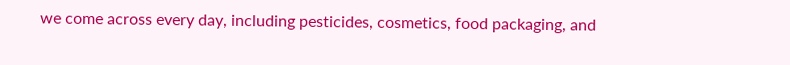we come across every day, including pesticides, cosmetics, food packaging, and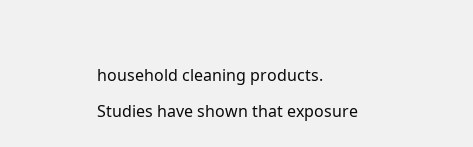household cleaning products.

Studies have shown that exposure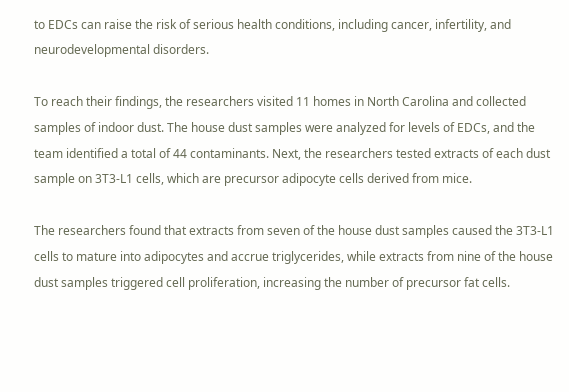to EDCs can raise the risk of serious health conditions, including cancer, infertility, and neurodevelopmental disorders.

To reach their findings, the researchers visited 11 homes in North Carolina and collected samples of indoor dust. The house dust samples were analyzed for levels of EDCs, and the team identified a total of 44 contaminants. Next, the researchers tested extracts of each dust sample on 3T3-L1 cells, which are precursor adipocyte cells derived from mice.

The researchers found that extracts from seven of the house dust samples caused the 3T3-L1 cells to mature into adipocytes and accrue triglycerides, while extracts from nine of the house dust samples triggered cell proliferation, increasing the number of precursor fat cells.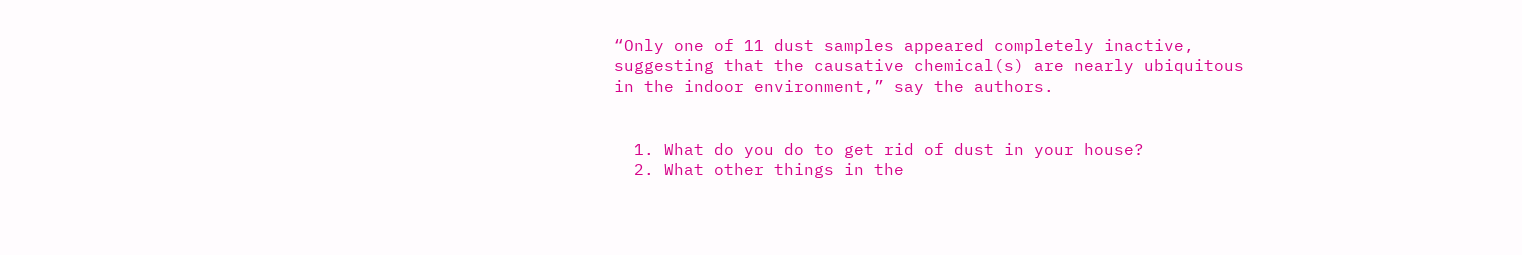“Only one of 11 dust samples appeared completely inactive, suggesting that the causative chemical(s) are nearly ubiquitous in the indoor environment,” say the authors.


  1. What do you do to get rid of dust in your house?
  2. What other things in the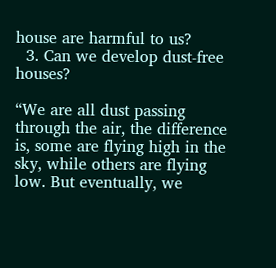house are harmful to us?
  3. Can we develop dust-free houses?

“We are all dust passing through the air, the difference is, some are flying high in the sky, while others are flying low. But eventually, we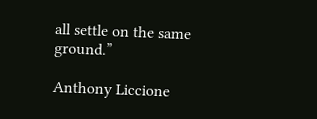all settle on the same ground.”

Anthony Liccione